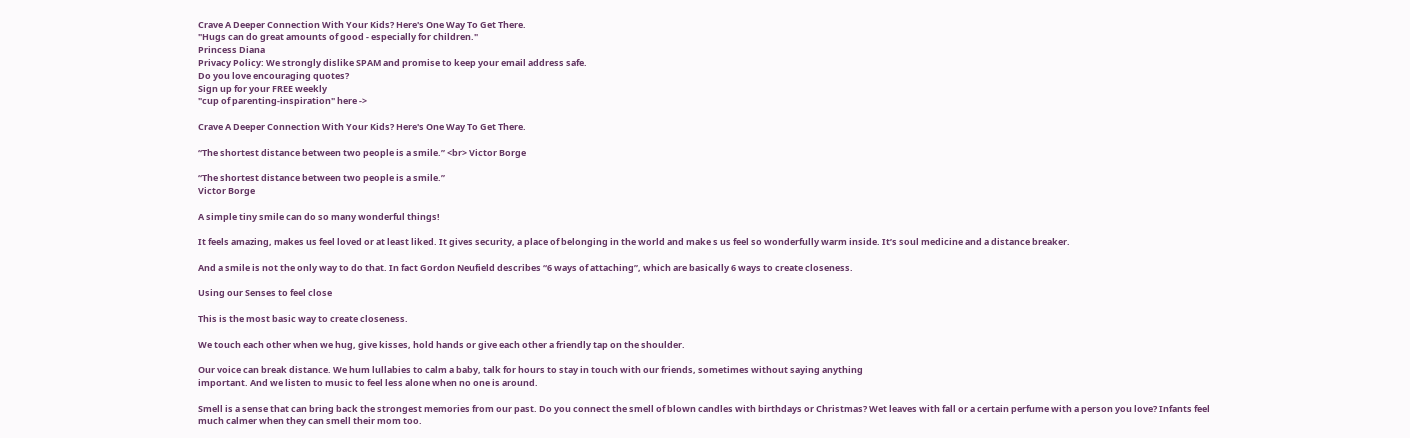Crave A Deeper Connection With Your Kids? Here's One Way To Get There.
"Hugs can do great amounts of good - especially for children."
Princess Diana
Privacy Policy: We strongly dislike SPAM and promise to keep your email address safe.
Do you love encouraging quotes?
Sign up for your FREE weekly
"cup of parenting-inspiration" here ->

Crave A Deeper Connection With Your Kids? Here's One Way To Get There.

“The shortest distance between two people is a smile.” <br> Victor Borge

“The shortest distance between two people is a smile.”
Victor Borge

A simple tiny smile can do so many wonderful things!

It feels amazing, makes us feel loved or at least liked. It gives security, a place of belonging in the world and make s us feel so wonderfully warm inside. It’s soul medicine and a distance breaker.

And a smile is not the only way to do that. In fact Gordon Neufield describes “6 ways of attaching”, which are basically 6 ways to create closeness.

Using our Senses to feel close

This is the most basic way to create closeness.

We touch each other when we hug, give kisses, hold hands or give each other a friendly tap on the shoulder.

Our voice can break distance. We hum lullabies to calm a baby, talk for hours to stay in touch with our friends, sometimes without saying anything
important. And we listen to music to feel less alone when no one is around.

Smell is a sense that can bring back the strongest memories from our past. Do you connect the smell of blown candles with birthdays or Christmas? Wet leaves with fall or a certain perfume with a person you love? Infants feel much calmer when they can smell their mom too.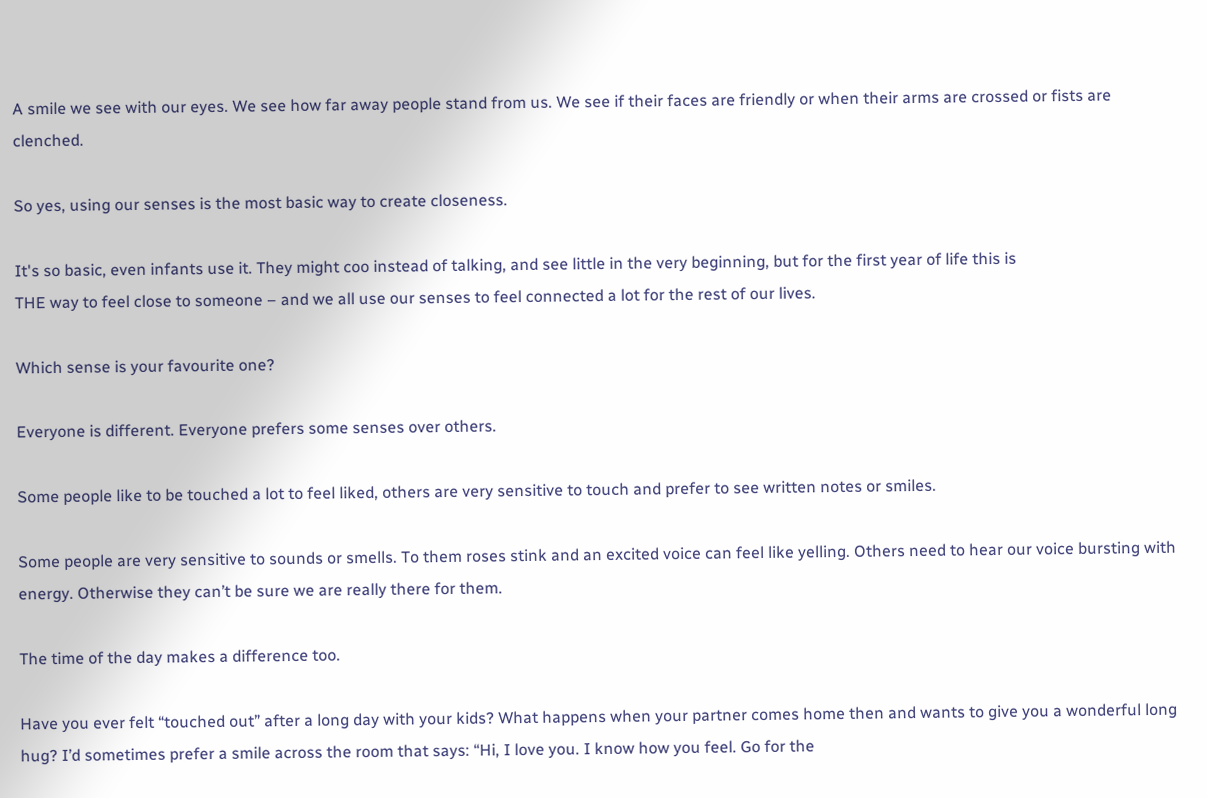A smile we see with our eyes. We see how far away people stand from us. We see if their faces are friendly or when their arms are crossed or fists are clenched.

So yes, using our senses is the most basic way to create closeness.

It's so basic, even infants use it. They might coo instead of talking, and see little in the very beginning, but for the first year of life this is
THE way to feel close to someone – and we all use our senses to feel connected a lot for the rest of our lives.

Which sense is your favourite one?

Everyone is different. Everyone prefers some senses over others.

Some people like to be touched a lot to feel liked, others are very sensitive to touch and prefer to see written notes or smiles.

Some people are very sensitive to sounds or smells. To them roses stink and an excited voice can feel like yelling. Others need to hear our voice bursting with energy. Otherwise they can’t be sure we are really there for them.

The time of the day makes a difference too.

Have you ever felt “touched out” after a long day with your kids? What happens when your partner comes home then and wants to give you a wonderful long hug? I’d sometimes prefer a smile across the room that says: “Hi, I love you. I know how you feel. Go for the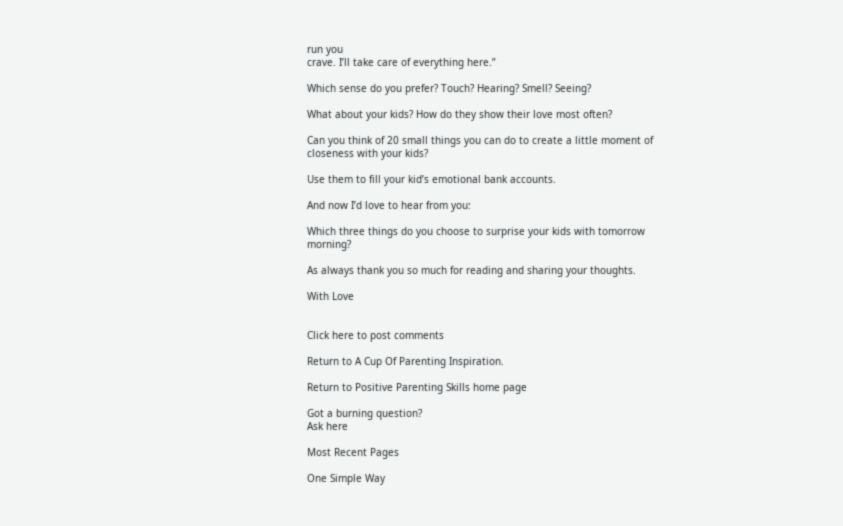run you
crave. I’ll take care of everything here.”

Which sense do you prefer? Touch? Hearing? Smell? Seeing?

What about your kids? How do they show their love most often?

Can you think of 20 small things you can do to create a little moment of closeness with your kids?

Use them to fill your kid’s emotional bank accounts.

And now I’d love to hear from you:

Which three things do you choose to surprise your kids with tomorrow morning?

As always thank you so much for reading and sharing your thoughts.

With Love


Click here to post comments

Return to A Cup Of Parenting Inspiration.

Return to Positive Parenting Skills home page

Got a burning question?
Ask here

Most Recent Pages

One Simple Way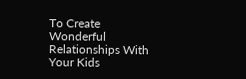To Create Wonderful Relationships With Your Kids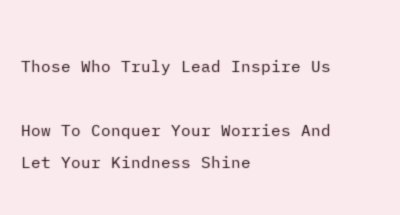Those Who Truly Lead Inspire Us

How To Conquer Your Worries And Let Your Kindness Shine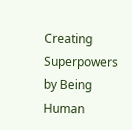Creating Superpowers by Being Human